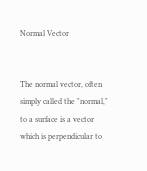Normal Vector


The normal vector, often simply called the "normal," to a surface is a vector which is perpendicular to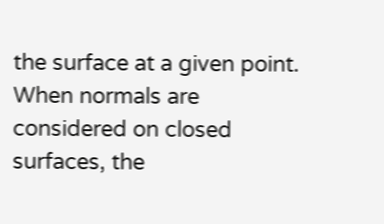the surface at a given point. When normals are considered on closed surfaces, the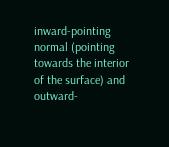inward-pointing normal (pointing towards the interior of the surface) and outward-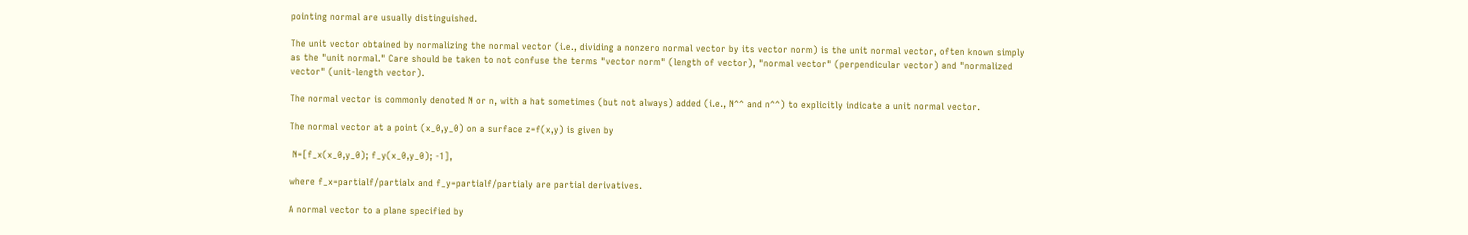pointing normal are usually distinguished.

The unit vector obtained by normalizing the normal vector (i.e., dividing a nonzero normal vector by its vector norm) is the unit normal vector, often known simply as the "unit normal." Care should be taken to not confuse the terms "vector norm" (length of vector), "normal vector" (perpendicular vector) and "normalized vector" (unit-length vector).

The normal vector is commonly denoted N or n, with a hat sometimes (but not always) added (i.e., N^^ and n^^) to explicitly indicate a unit normal vector.

The normal vector at a point (x_0,y_0) on a surface z=f(x,y) is given by

 N=[f_x(x_0,y_0); f_y(x_0,y_0); -1],

where f_x=partialf/partialx and f_y=partialf/partialy are partial derivatives.

A normal vector to a plane specified by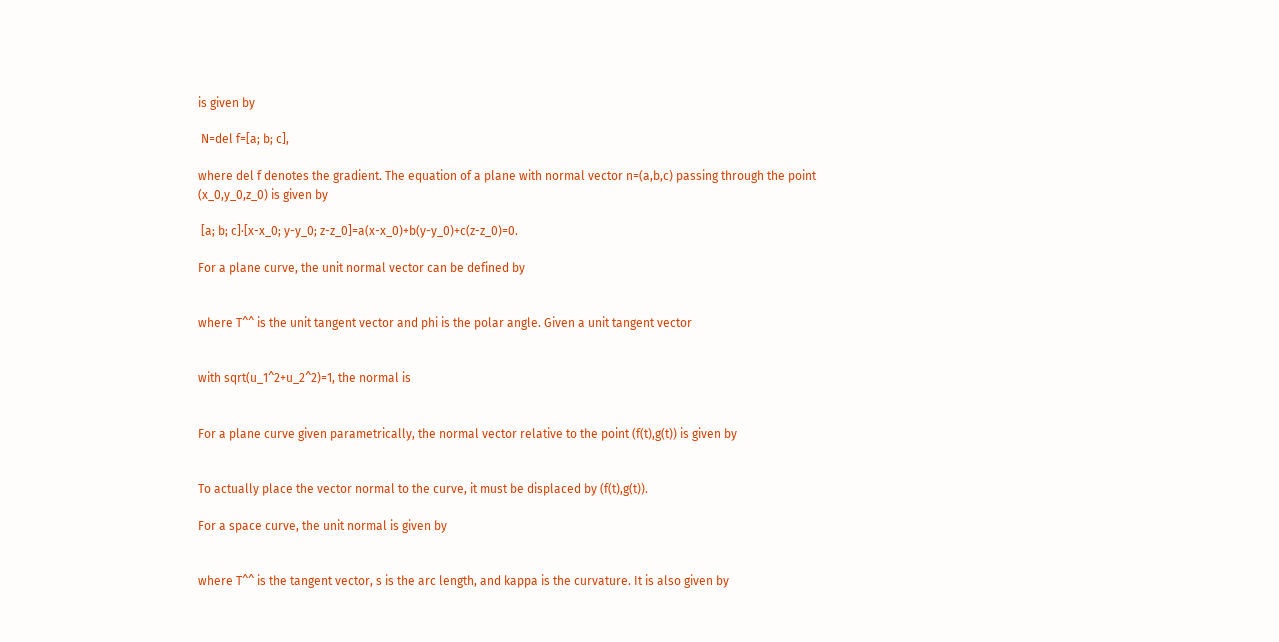is given by

 N=del f=[a; b; c],

where del f denotes the gradient. The equation of a plane with normal vector n=(a,b,c) passing through the point (x_0,y_0,z_0) is given by

 [a; b; c]·[x-x_0; y-y_0; z-z_0]=a(x-x_0)+b(y-y_0)+c(z-z_0)=0.

For a plane curve, the unit normal vector can be defined by


where T^^ is the unit tangent vector and phi is the polar angle. Given a unit tangent vector


with sqrt(u_1^2+u_2^2)=1, the normal is


For a plane curve given parametrically, the normal vector relative to the point (f(t),g(t)) is given by


To actually place the vector normal to the curve, it must be displaced by (f(t),g(t)).

For a space curve, the unit normal is given by


where T^^ is the tangent vector, s is the arc length, and kappa is the curvature. It is also given by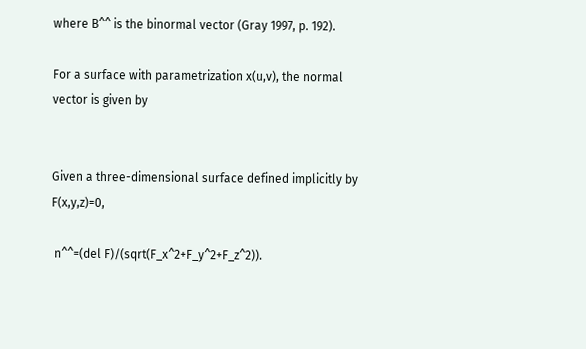where B^^ is the binormal vector (Gray 1997, p. 192).

For a surface with parametrization x(u,v), the normal vector is given by


Given a three-dimensional surface defined implicitly by F(x,y,z)=0,

 n^^=(del F)/(sqrt(F_x^2+F_y^2+F_z^2)).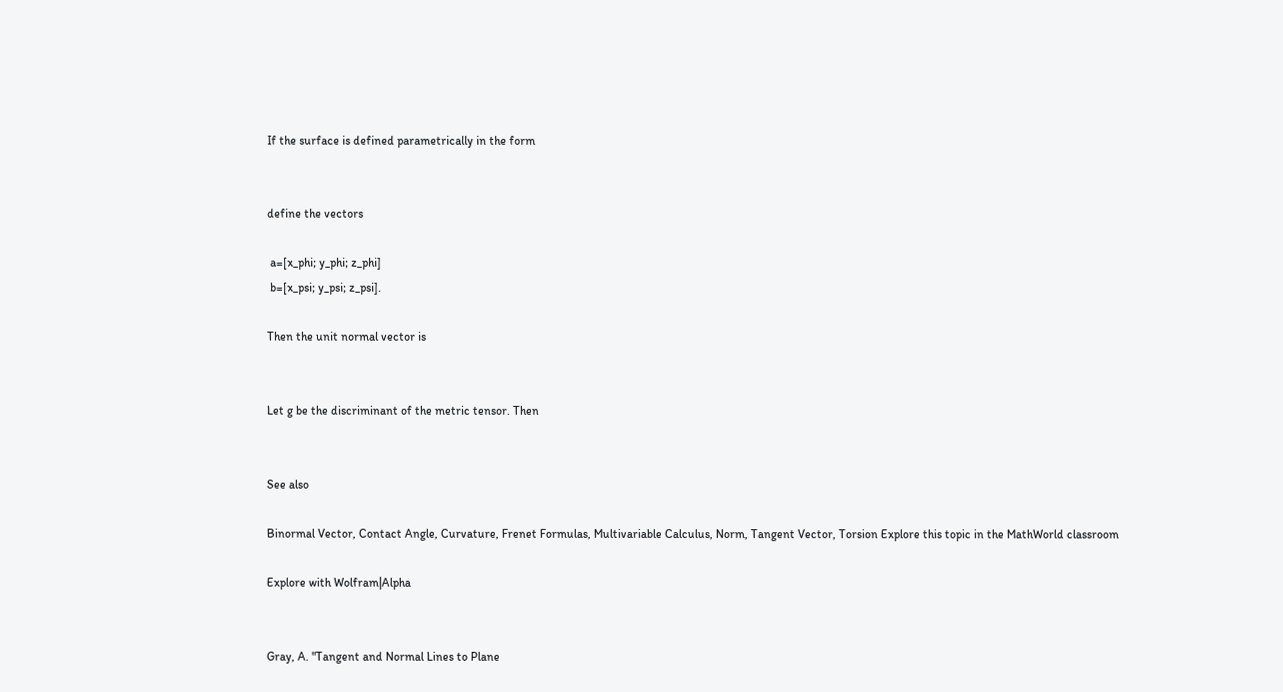If the surface is defined parametrically in the form


define the vectors

 a=[x_phi; y_phi; z_phi]
 b=[x_psi; y_psi; z_psi].

Then the unit normal vector is


Let g be the discriminant of the metric tensor. Then


See also

Binormal Vector, Contact Angle, Curvature, Frenet Formulas, Multivariable Calculus, Norm, Tangent Vector, Torsion Explore this topic in the MathWorld classroom

Explore with Wolfram|Alpha


Gray, A. "Tangent and Normal Lines to Plane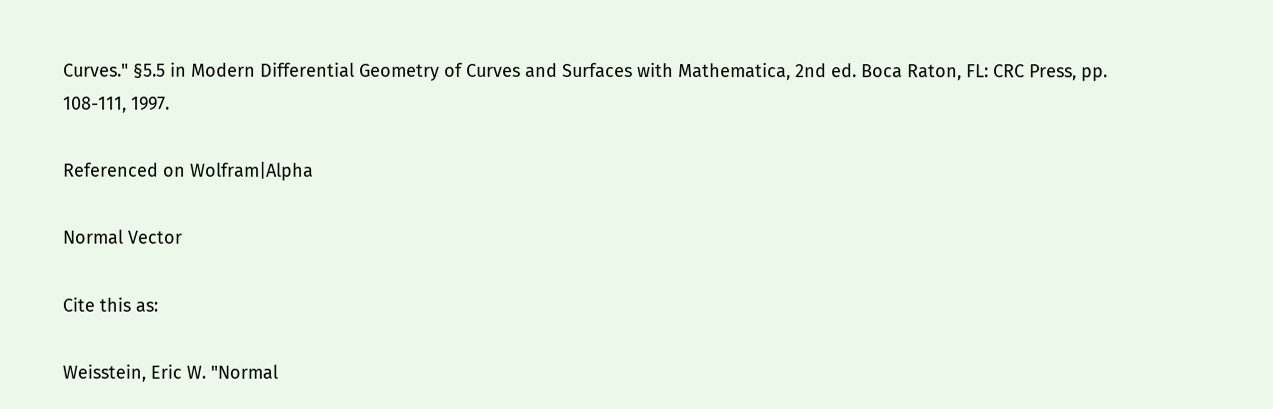Curves." §5.5 in Modern Differential Geometry of Curves and Surfaces with Mathematica, 2nd ed. Boca Raton, FL: CRC Press, pp. 108-111, 1997.

Referenced on Wolfram|Alpha

Normal Vector

Cite this as:

Weisstein, Eric W. "Normal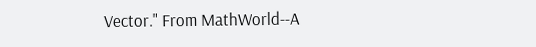Vector." From MathWorld--A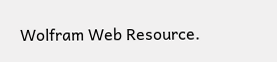Wolfram Web Resource.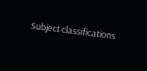Subject classifications